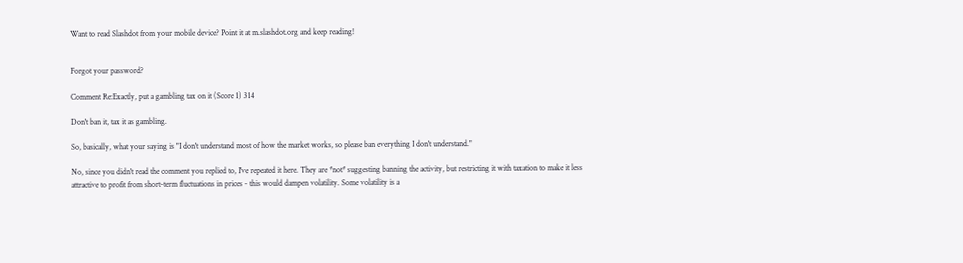Want to read Slashdot from your mobile device? Point it at m.slashdot.org and keep reading!


Forgot your password?

Comment Re:Exactly, put a gambling tax on it (Score 1) 314

Don't ban it, tax it as gambling.

So, basically, what your saying is "I don't understand most of how the market works, so please ban everything I don't understand."

No, since you didn't read the comment you replied to, I've repeated it here. They are *not* suggesting banning the activity, but restricting it with taxation to make it less attractive to profit from short-term fluctuations in prices - this would dampen volatility. Some volatility is a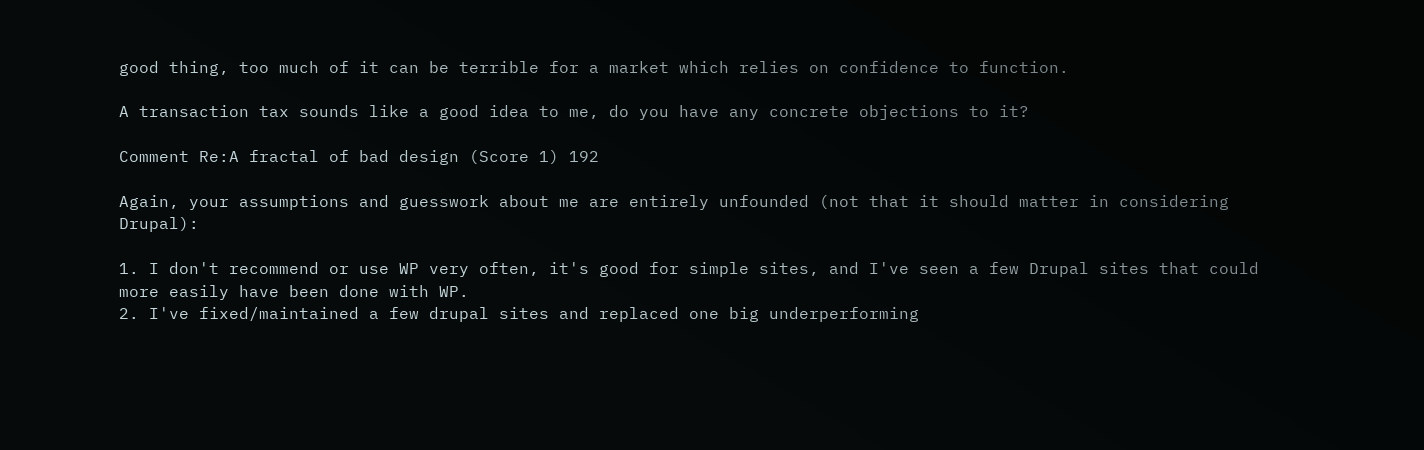good thing, too much of it can be terrible for a market which relies on confidence to function.

A transaction tax sounds like a good idea to me, do you have any concrete objections to it?

Comment Re:A fractal of bad design (Score 1) 192

Again, your assumptions and guesswork about me are entirely unfounded (not that it should matter in considering Drupal):

1. I don't recommend or use WP very often, it's good for simple sites, and I've seen a few Drupal sites that could more easily have been done with WP.
2. I've fixed/maintained a few drupal sites and replaced one big underperforming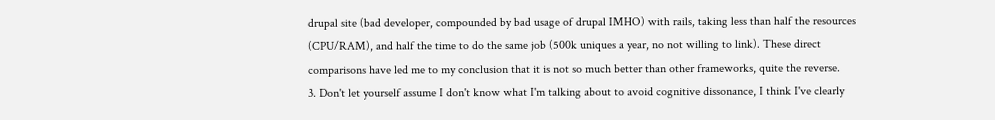drupal site (bad developer, compounded by bad usage of drupal IMHO) with rails, taking less than half the resources (CPU/RAM), and half the time to do the same job (500k uniques a year, no not willing to link). These direct comparisons have led me to my conclusion that it is not so much better than other frameworks, quite the reverse.
3. Don't let yourself assume I don't know what I'm talking about to avoid cognitive dissonance, I think I've clearly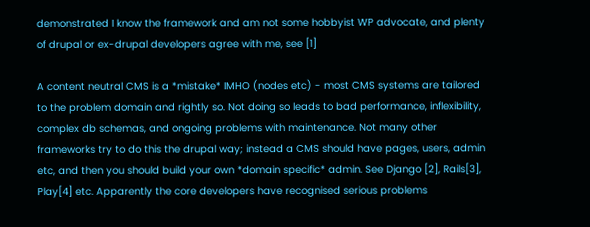demonstrated I know the framework and am not some hobbyist WP advocate, and plenty of drupal or ex-drupal developers agree with me, see [1]

A content neutral CMS is a *mistake* IMHO (nodes etc) - most CMS systems are tailored to the problem domain and rightly so. Not doing so leads to bad performance, inflexibility, complex db schemas, and ongoing problems with maintenance. Not many other frameworks try to do this the drupal way; instead a CMS should have pages, users, admin etc, and then you should build your own *domain specific* admin. See Django [2], Rails[3], Play[4] etc. Apparently the core developers have recognised serious problems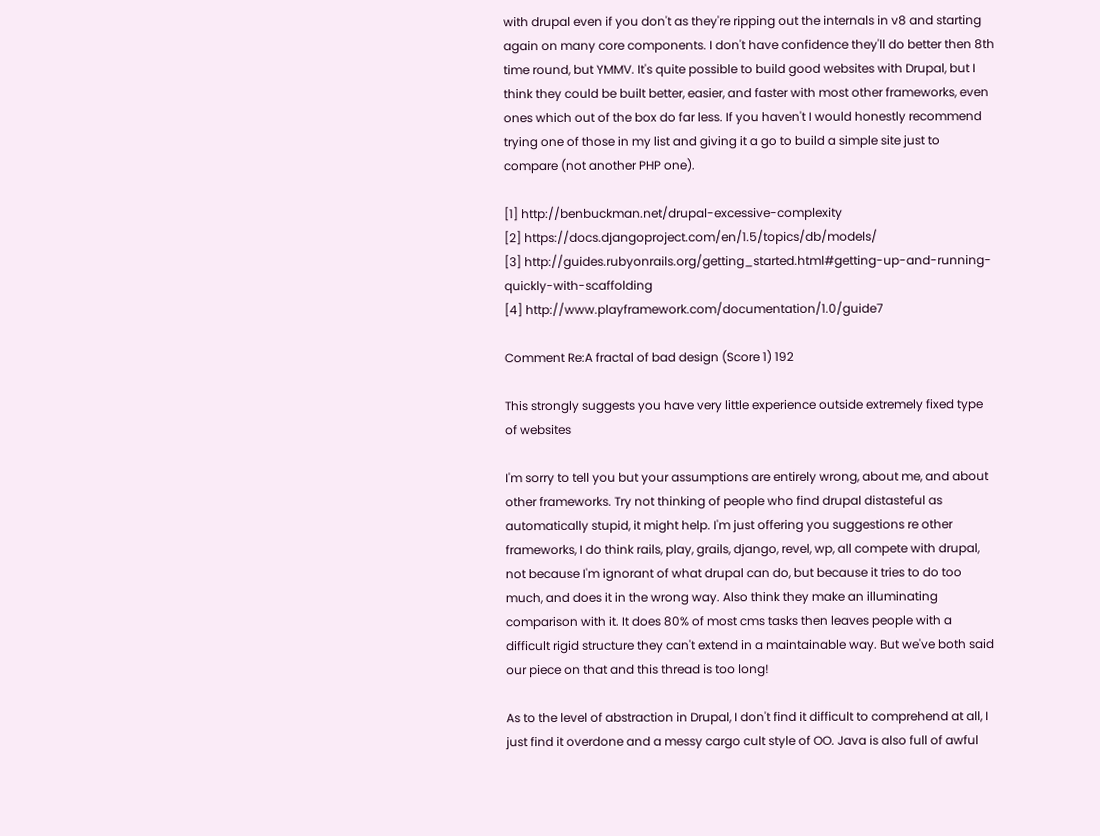with drupal even if you don't as they're ripping out the internals in v8 and starting again on many core components. I don't have confidence they'll do better then 8th time round, but YMMV. It's quite possible to build good websites with Drupal, but I think they could be built better, easier, and faster with most other frameworks, even ones which out of the box do far less. If you haven't I would honestly recommend trying one of those in my list and giving it a go to build a simple site just to compare (not another PHP one).

[1] http://benbuckman.net/drupal-excessive-complexity
[2] https://docs.djangoproject.com/en/1.5/topics/db/models/
[3] http://guides.rubyonrails.org/getting_started.html#getting-up-and-running-quickly-with-scaffolding
[4] http://www.playframework.com/documentation/1.0/guide7

Comment Re:A fractal of bad design (Score 1) 192

This strongly suggests you have very little experience outside extremely fixed type of websites

I'm sorry to tell you but your assumptions are entirely wrong, about me, and about other frameworks. Try not thinking of people who find drupal distasteful as automatically stupid, it might help. I'm just offering you suggestions re other frameworks, I do think rails, play, grails, django, revel, wp, all compete with drupal, not because I'm ignorant of what drupal can do, but because it tries to do too much, and does it in the wrong way. Also think they make an illuminating comparison with it. It does 80% of most cms tasks then leaves people with a difficult rigid structure they can't extend in a maintainable way. But we've both said our piece on that and this thread is too long!

As to the level of abstraction in Drupal, I don't find it difficult to comprehend at all, I just find it overdone and a messy cargo cult style of OO. Java is also full of awful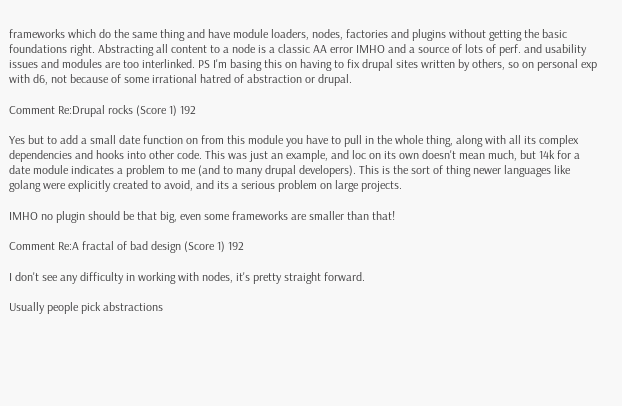frameworks which do the same thing and have module loaders, nodes, factories and plugins without getting the basic foundations right. Abstracting all content to a node is a classic AA error IMHO and a source of lots of perf. and usability issues and modules are too interlinked. PS I'm basing this on having to fix drupal sites written by others, so on personal exp with d6, not because of some irrational hatred of abstraction or drupal.

Comment Re:Drupal rocks (Score 1) 192

Yes but to add a small date function on from this module you have to pull in the whole thing, along with all its complex dependencies and hooks into other code. This was just an example, and loc on its own doesn't mean much, but 14k for a date module indicates a problem to me (and to many drupal developers). This is the sort of thing newer languages like golang were explicitly created to avoid, and its a serious problem on large projects.

IMHO no plugin should be that big, even some frameworks are smaller than that!

Comment Re:A fractal of bad design (Score 1) 192

I don't see any difficulty in working with nodes, it's pretty straight forward.

Usually people pick abstractions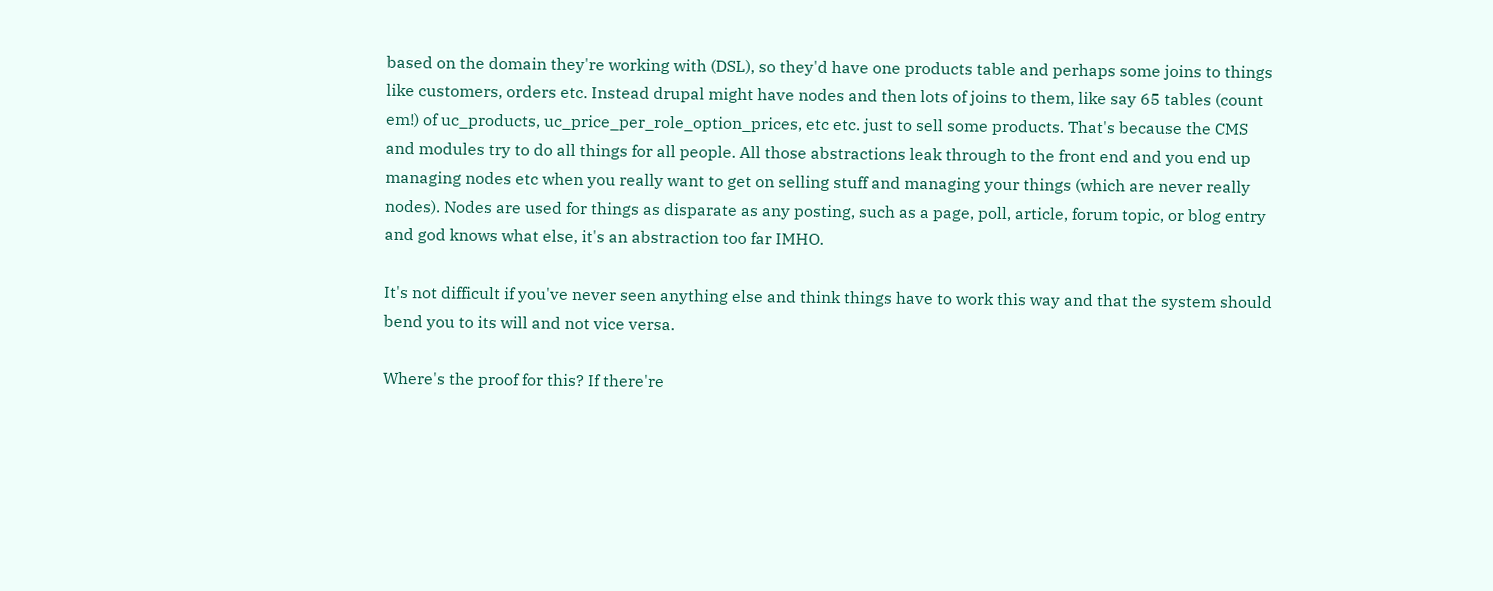based on the domain they're working with (DSL), so they'd have one products table and perhaps some joins to things like customers, orders etc. Instead drupal might have nodes and then lots of joins to them, like say 65 tables (count em!) of uc_products, uc_price_per_role_option_prices, etc etc. just to sell some products. That's because the CMS and modules try to do all things for all people. All those abstractions leak through to the front end and you end up managing nodes etc when you really want to get on selling stuff and managing your things (which are never really nodes). Nodes are used for things as disparate as any posting, such as a page, poll, article, forum topic, or blog entry and god knows what else, it's an abstraction too far IMHO.

It's not difficult if you've never seen anything else and think things have to work this way and that the system should bend you to its will and not vice versa.

Where's the proof for this? If there're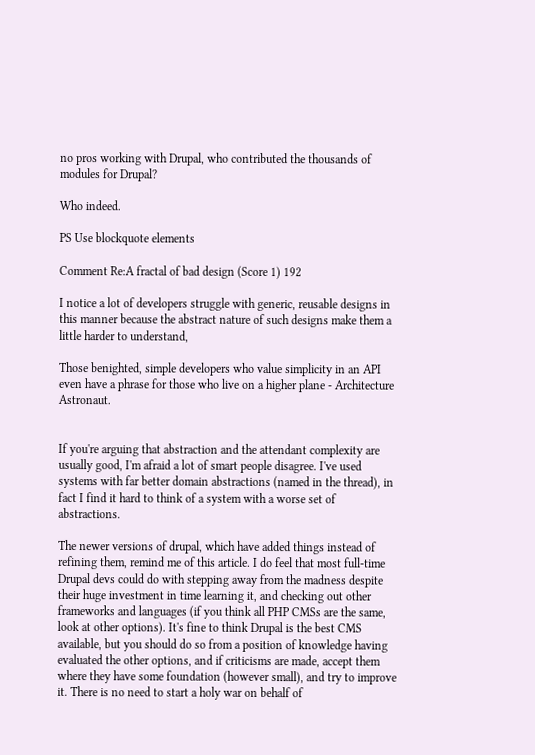no pros working with Drupal, who contributed the thousands of modules for Drupal?

Who indeed.

PS Use blockquote elements

Comment Re:A fractal of bad design (Score 1) 192

I notice a lot of developers struggle with generic, reusable designs in this manner because the abstract nature of such designs make them a little harder to understand,

Those benighted, simple developers who value simplicity in an API even have a phrase for those who live on a higher plane - Architecture Astronaut.


If you're arguing that abstraction and the attendant complexity are usually good, I'm afraid a lot of smart people disagree. I've used systems with far better domain abstractions (named in the thread), in fact I find it hard to think of a system with a worse set of abstractions.

The newer versions of drupal, which have added things instead of refining them, remind me of this article. I do feel that most full-time Drupal devs could do with stepping away from the madness despite their huge investment in time learning it, and checking out other frameworks and languages (if you think all PHP CMSs are the same, look at other options). It's fine to think Drupal is the best CMS available, but you should do so from a position of knowledge having evaluated the other options, and if criticisms are made, accept them where they have some foundation (however small), and try to improve it. There is no need to start a holy war on behalf of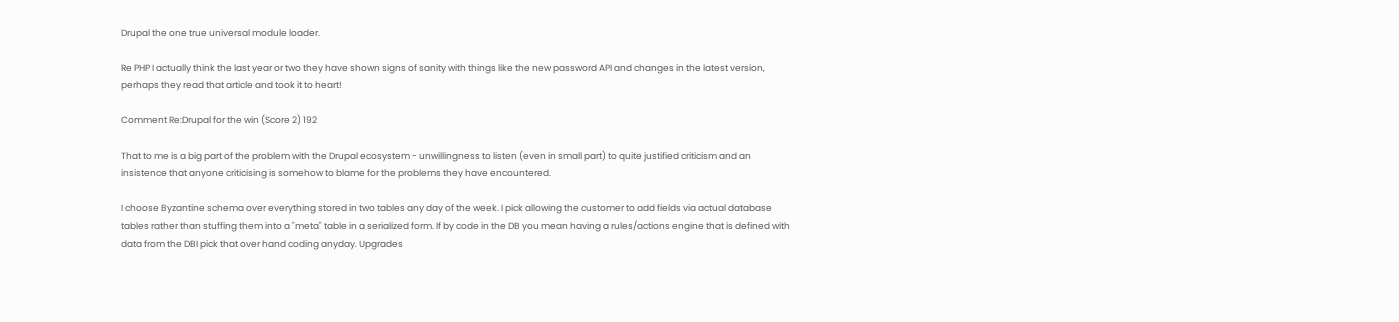Drupal the one true universal module loader.

Re PHP I actually think the last year or two they have shown signs of sanity with things like the new password API and changes in the latest version, perhaps they read that article and took it to heart!

Comment Re:Drupal for the win (Score 2) 192

That to me is a big part of the problem with the Drupal ecosystem - unwillingness to listen (even in small part) to quite justified criticism and an insistence that anyone criticising is somehow to blame for the problems they have encountered.

I choose Byzantine schema over everything stored in two tables any day of the week. I pick allowing the customer to add fields via actual database tables rather than stuffing them into a "meta" table in a serialized form. If by code in the DB you mean having a rules/actions engine that is defined with data from the DBI pick that over hand coding anyday. Upgrades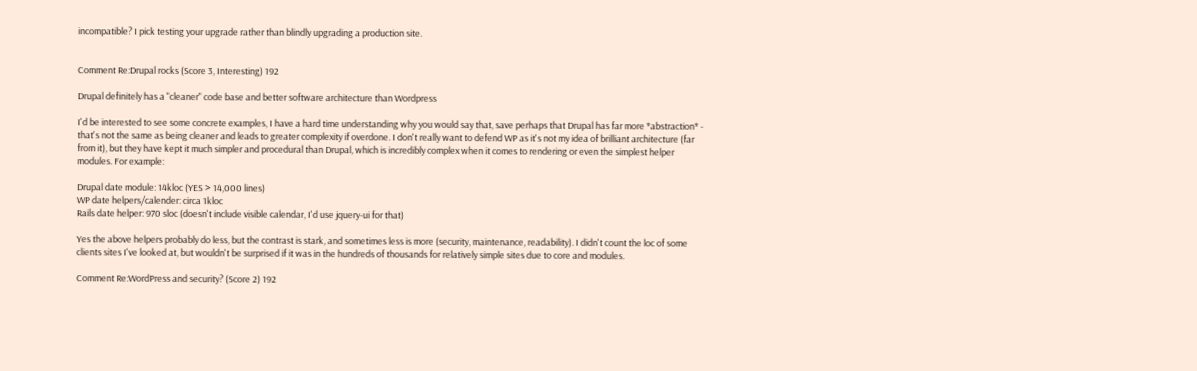incompatible? I pick testing your upgrade rather than blindly upgrading a production site.


Comment Re:Drupal rocks (Score 3, Interesting) 192

Drupal definitely has a "cleaner" code base and better software architecture than Wordpress

I'd be interested to see some concrete examples, I have a hard time understanding why you would say that, save perhaps that Drupal has far more *abstraction* - that's not the same as being cleaner and leads to greater complexity if overdone. I don't really want to defend WP as it's not my idea of brilliant architecture (far from it), but they have kept it much simpler and procedural than Drupal, which is incredibly complex when it comes to rendering or even the simplest helper modules. For example:

Drupal date module: 14kloc (YES > 14,000 lines)
WP date helpers/calender: circa 1kloc
Rails date helper: 970 sloc (doesn't include visible calendar, I'd use jquery-ui for that)

Yes the above helpers probably do less, but the contrast is stark, and sometimes less is more (security, maintenance, readability). I didn't count the loc of some clients sites I've looked at, but wouldn't be surprised if it was in the hundreds of thousands for relatively simple sites due to core and modules.

Comment Re:WordPress and security? (Score 2) 192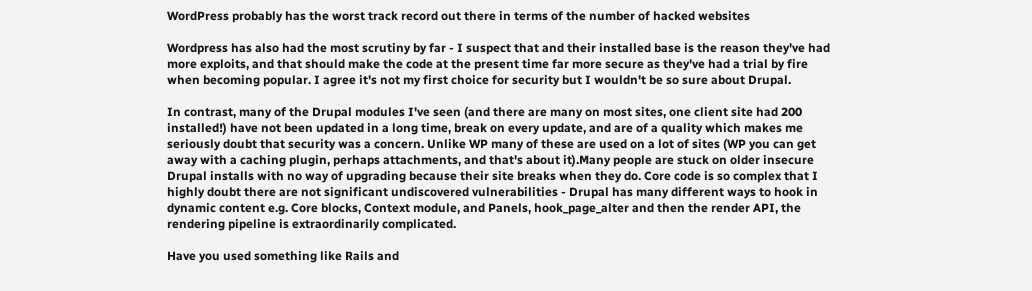WordPress probably has the worst track record out there in terms of the number of hacked websites

Wordpress has also had the most scrutiny by far - I suspect that and their installed base is the reason they've had more exploits, and that should make the code at the present time far more secure as they've had a trial by fire when becoming popular. I agree it's not my first choice for security but I wouldn't be so sure about Drupal.

In contrast, many of the Drupal modules I've seen (and there are many on most sites, one client site had 200 installed!) have not been updated in a long time, break on every update, and are of a quality which makes me seriously doubt that security was a concern. Unlike WP many of these are used on a lot of sites (WP you can get away with a caching plugin, perhaps attachments, and that's about it).Many people are stuck on older insecure Drupal installs with no way of upgrading because their site breaks when they do. Core code is so complex that I highly doubt there are not significant undiscovered vulnerabilities - Drupal has many different ways to hook in dynamic content e.g. Core blocks, Context module, and Panels, hook_page_alter and then the render API, the rendering pipeline is extraordinarily complicated.

Have you used something like Rails and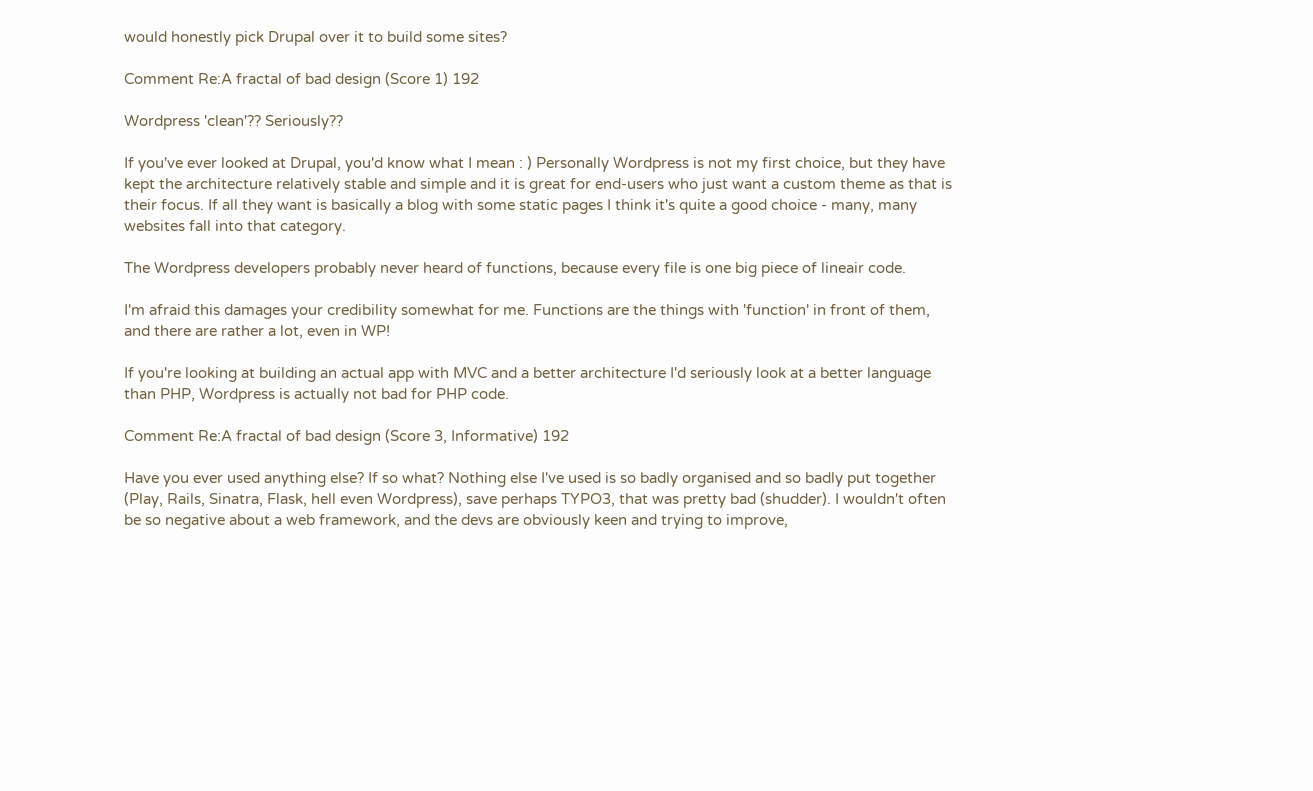would honestly pick Drupal over it to build some sites?

Comment Re:A fractal of bad design (Score 1) 192

Wordpress 'clean'?? Seriously??

If you've ever looked at Drupal, you'd know what I mean : ) Personally Wordpress is not my first choice, but they have kept the architecture relatively stable and simple and it is great for end-users who just want a custom theme as that is their focus. If all they want is basically a blog with some static pages I think it's quite a good choice - many, many websites fall into that category.

The Wordpress developers probably never heard of functions, because every file is one big piece of lineair code.

I'm afraid this damages your credibility somewhat for me. Functions are the things with 'function' in front of them, and there are rather a lot, even in WP!

If you're looking at building an actual app with MVC and a better architecture I'd seriously look at a better language than PHP, Wordpress is actually not bad for PHP code.

Comment Re:A fractal of bad design (Score 3, Informative) 192

Have you ever used anything else? If so what? Nothing else I've used is so badly organised and so badly put together (Play, Rails, Sinatra, Flask, hell even Wordpress), save perhaps TYPO3, that was pretty bad (shudder). I wouldn't often be so negative about a web framework, and the devs are obviously keen and trying to improve,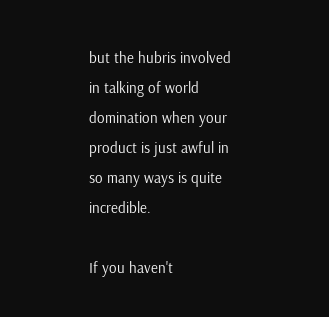but the hubris involved in talking of world domination when your product is just awful in so many ways is quite incredible.

If you haven't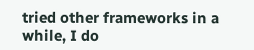tried other frameworks in a while, I do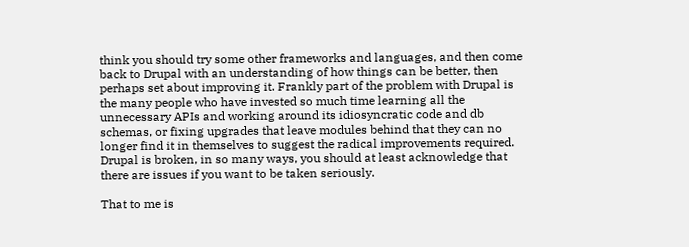think you should try some other frameworks and languages, and then come back to Drupal with an understanding of how things can be better, then perhaps set about improving it. Frankly part of the problem with Drupal is the many people who have invested so much time learning all the unnecessary APIs and working around its idiosyncratic code and db schemas, or fixing upgrades that leave modules behind that they can no longer find it in themselves to suggest the radical improvements required. Drupal is broken, in so many ways, you should at least acknowledge that there are issues if you want to be taken seriously.

That to me is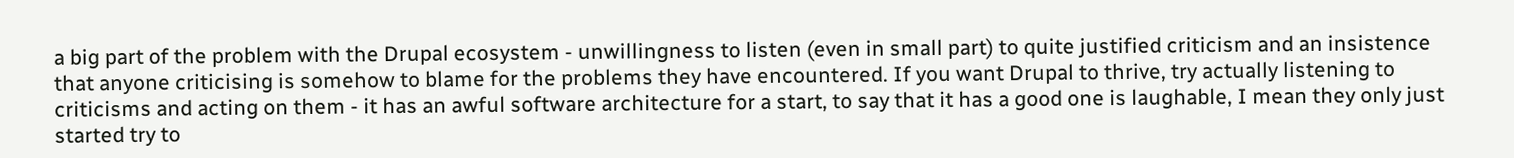a big part of the problem with the Drupal ecosystem - unwillingness to listen (even in small part) to quite justified criticism and an insistence that anyone criticising is somehow to blame for the problems they have encountered. If you want Drupal to thrive, try actually listening to criticisms and acting on them - it has an awful software architecture for a start, to say that it has a good one is laughable, I mean they only just started try to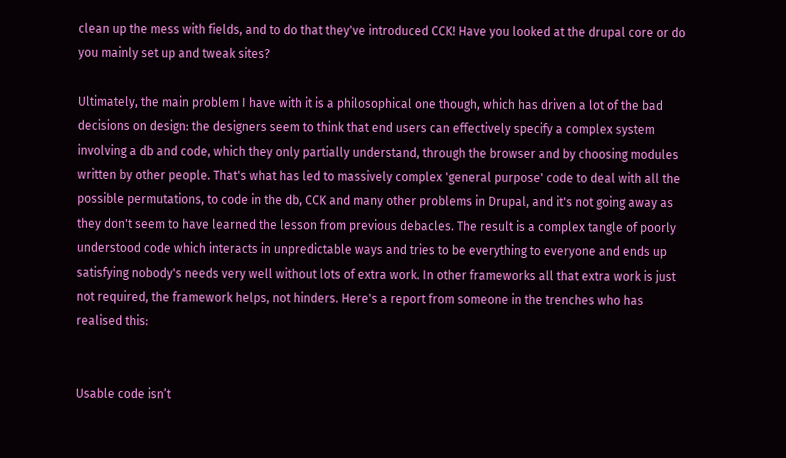clean up the mess with fields, and to do that they've introduced CCK! Have you looked at the drupal core or do you mainly set up and tweak sites?

Ultimately, the main problem I have with it is a philosophical one though, which has driven a lot of the bad decisions on design: the designers seem to think that end users can effectively specify a complex system involving a db and code, which they only partially understand, through the browser and by choosing modules written by other people. That's what has led to massively complex 'general purpose' code to deal with all the possible permutations, to code in the db, CCK and many other problems in Drupal, and it's not going away as they don't seem to have learned the lesson from previous debacles. The result is a complex tangle of poorly understood code which interacts in unpredictable ways and tries to be everything to everyone and ends up satisfying nobody's needs very well without lots of extra work. In other frameworks all that extra work is just not required, the framework helps, not hinders. Here's a report from someone in the trenches who has realised this:


Usable code isn’t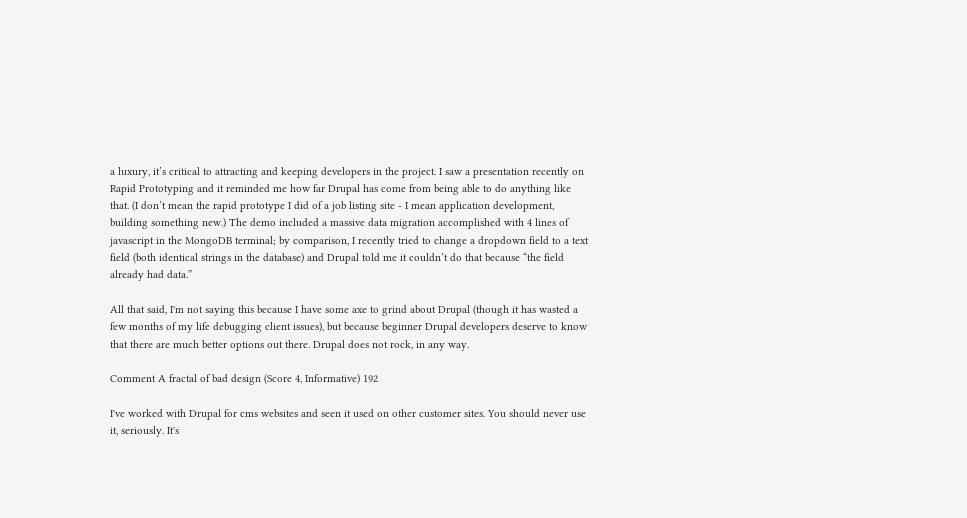a luxury, it’s critical to attracting and keeping developers in the project. I saw a presentation recently on Rapid Prototyping and it reminded me how far Drupal has come from being able to do anything like that. (I don’t mean the rapid prototype I did of a job listing site - I mean application development, building something new.) The demo included a massive data migration accomplished with 4 lines of javascript in the MongoDB terminal; by comparison, I recently tried to change a dropdown field to a text field (both identical strings in the database) and Drupal told me it couldn’t do that because “the field already had data.”

All that said, I'm not saying this because I have some axe to grind about Drupal (though it has wasted a few months of my life debugging client issues), but because beginner Drupal developers deserve to know that there are much better options out there. Drupal does not rock, in any way.

Comment A fractal of bad design (Score 4, Informative) 192

I've worked with Drupal for cms websites and seen it used on other customer sites. You should never use it, seriously. It's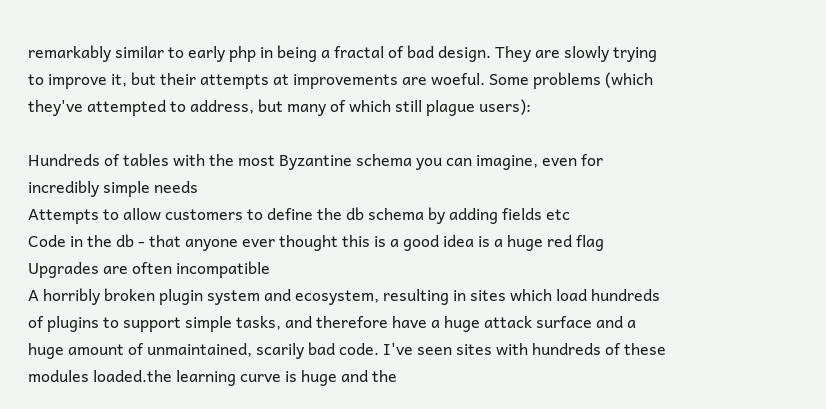remarkably similar to early php in being a fractal of bad design. They are slowly trying to improve it, but their attempts at improvements are woeful. Some problems (which they've attempted to address, but many of which still plague users):

Hundreds of tables with the most Byzantine schema you can imagine, even for incredibly simple needs
Attempts to allow customers to define the db schema by adding fields etc
Code in the db - that anyone ever thought this is a good idea is a huge red flag
Upgrades are often incompatible
A horribly broken plugin system and ecosystem, resulting in sites which load hundreds of plugins to support simple tasks, and therefore have a huge attack surface and a huge amount of unmaintained, scarily bad code. I've seen sites with hundreds of these modules loaded.the learning curve is huge and the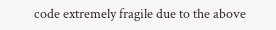code extremely fragile due to the above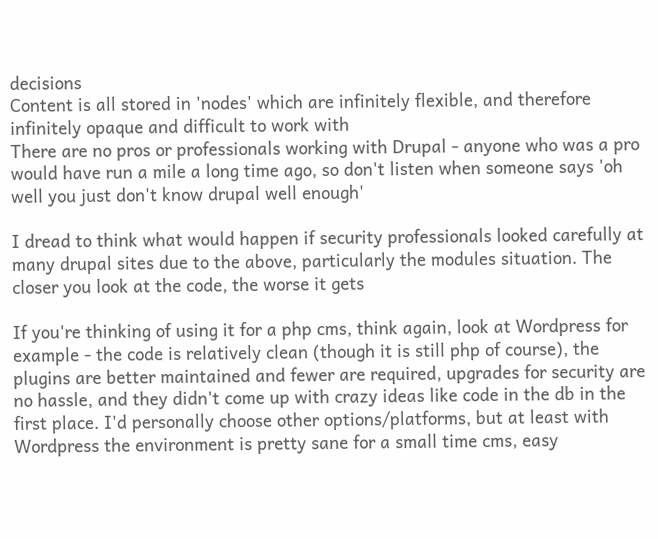decisions
Content is all stored in 'nodes' which are infinitely flexible, and therefore infinitely opaque and difficult to work with
There are no pros or professionals working with Drupal - anyone who was a pro would have run a mile a long time ago, so don't listen when someone says 'oh well you just don't know drupal well enough'

I dread to think what would happen if security professionals looked carefully at many drupal sites due to the above, particularly the modules situation. The closer you look at the code, the worse it gets

If you're thinking of using it for a php cms, think again, look at Wordpress for example - the code is relatively clean (though it is still php of course), the plugins are better maintained and fewer are required, upgrades for security are no hassle, and they didn't come up with crazy ideas like code in the db in the first place. I'd personally choose other options/platforms, but at least with Wordpress the environment is pretty sane for a small time cms, easy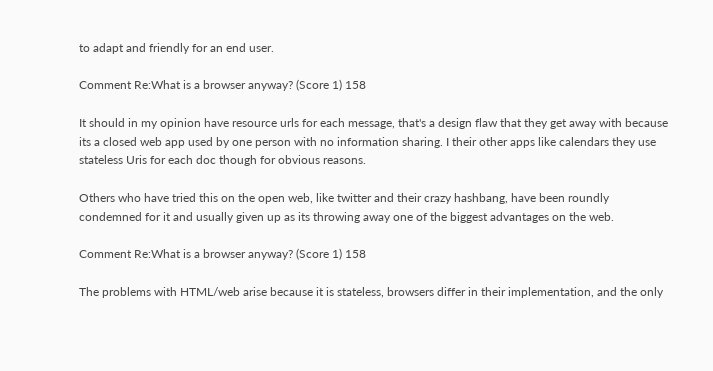to adapt and friendly for an end user.

Comment Re:What is a browser anyway? (Score 1) 158

It should in my opinion have resource urls for each message, that's a design flaw that they get away with because its a closed web app used by one person with no information sharing. I their other apps like calendars they use stateless Uris for each doc though for obvious reasons.

Others who have tried this on the open web, like twitter and their crazy hashbang, have been roundly condemned for it and usually given up as its throwing away one of the biggest advantages on the web.

Comment Re:What is a browser anyway? (Score 1) 158

The problems with HTML/web arise because it is stateless, browsers differ in their implementation, and the only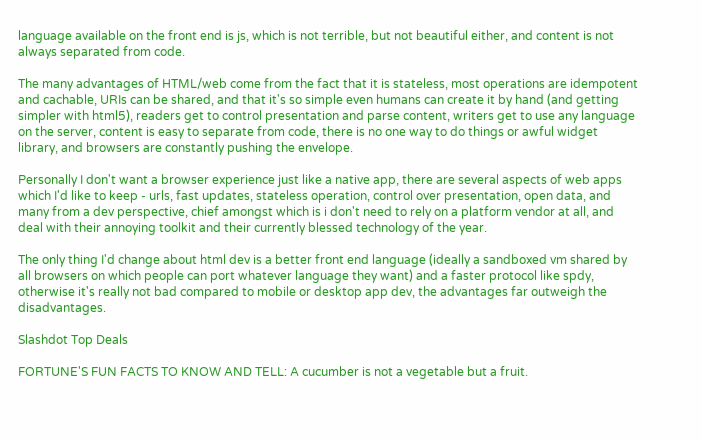language available on the front end is js, which is not terrible, but not beautiful either, and content is not always separated from code.

The many advantages of HTML/web come from the fact that it is stateless, most operations are idempotent and cachable, URIs can be shared, and that it's so simple even humans can create it by hand (and getting simpler with html5), readers get to control presentation and parse content, writers get to use any language on the server, content is easy to separate from code, there is no one way to do things or awful widget library, and browsers are constantly pushing the envelope.

Personally I don't want a browser experience just like a native app, there are several aspects of web apps which I'd like to keep - urls, fast updates, stateless operation, control over presentation, open data, and many from a dev perspective, chief amongst which is i don't need to rely on a platform vendor at all, and deal with their annoying toolkit and their currently blessed technology of the year.

The only thing I'd change about html dev is a better front end language (ideally a sandboxed vm shared by all browsers on which people can port whatever language they want) and a faster protocol like spdy, otherwise it's really not bad compared to mobile or desktop app dev, the advantages far outweigh the disadvantages.

Slashdot Top Deals

FORTUNE'S FUN FACTS TO KNOW AND TELL: A cucumber is not a vegetable but a fruit.